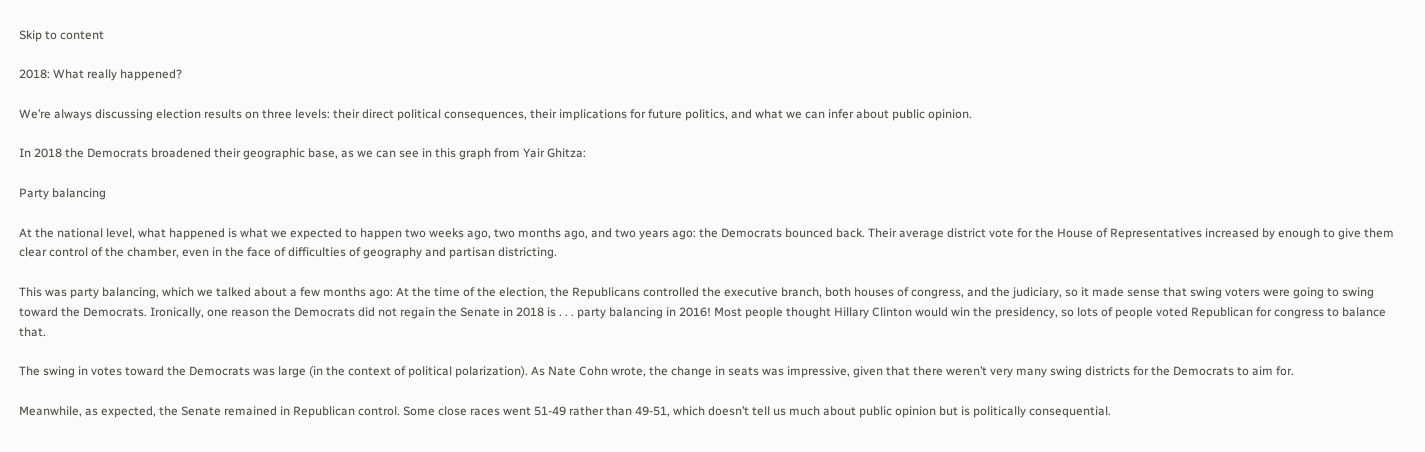Skip to content

2018: What really happened?

We’re always discussing election results on three levels: their direct political consequences, their implications for future politics, and what we can infer about public opinion.

In 2018 the Democrats broadened their geographic base, as we can see in this graph from Yair Ghitza:

Party balancing

At the national level, what happened is what we expected to happen two weeks ago, two months ago, and two years ago: the Democrats bounced back. Their average district vote for the House of Representatives increased by enough to give them clear control of the chamber, even in the face of difficulties of geography and partisan districting.

This was party balancing, which we talked about a few months ago: At the time of the election, the Republicans controlled the executive branch, both houses of congress, and the judiciary, so it made sense that swing voters were going to swing toward the Democrats. Ironically, one reason the Democrats did not regain the Senate in 2018 is . . . party balancing in 2016! Most people thought Hillary Clinton would win the presidency, so lots of people voted Republican for congress to balance that.

The swing in votes toward the Democrats was large (in the context of political polarization). As Nate Cohn wrote, the change in seats was impressive, given that there weren’t very many swing districts for the Democrats to aim for.

Meanwhile, as expected, the Senate remained in Republican control. Some close races went 51-49 rather than 49-51, which doesn’t tell us much about public opinion but is politically consequential.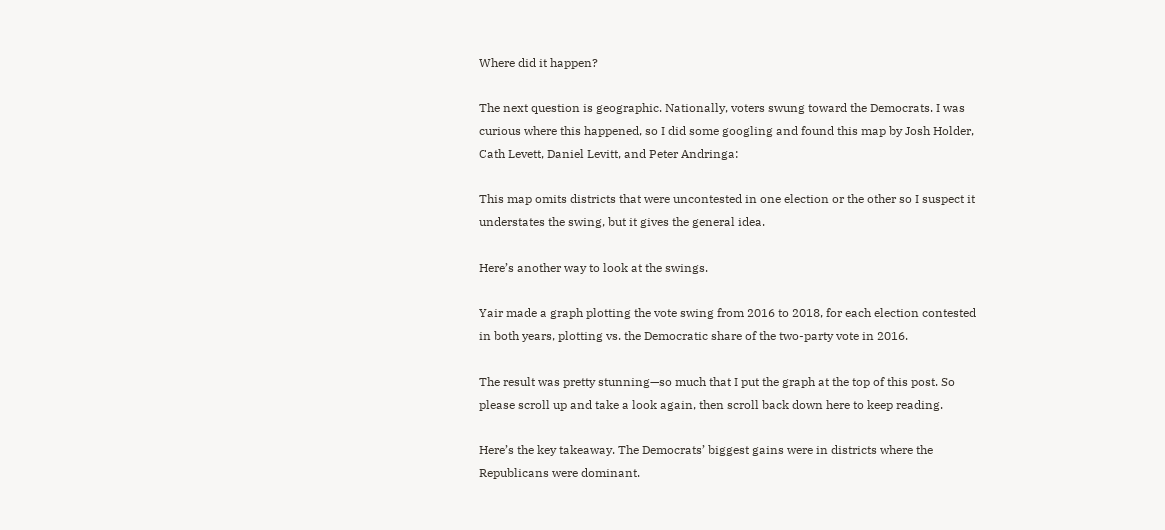Where did it happen?

The next question is geographic. Nationally, voters swung toward the Democrats. I was curious where this happened, so I did some googling and found this map by Josh Holder, Cath Levett, Daniel Levitt, and Peter Andringa:

This map omits districts that were uncontested in one election or the other so I suspect it understates the swing, but it gives the general idea.

Here’s another way to look at the swings.

Yair made a graph plotting the vote swing from 2016 to 2018, for each election contested in both years, plotting vs. the Democratic share of the two-party vote in 2016.

The result was pretty stunning—so much that I put the graph at the top of this post. So please scroll up and take a look again, then scroll back down here to keep reading.

Here’s the key takeaway. The Democrats’ biggest gains were in districts where the Republicans were dominant.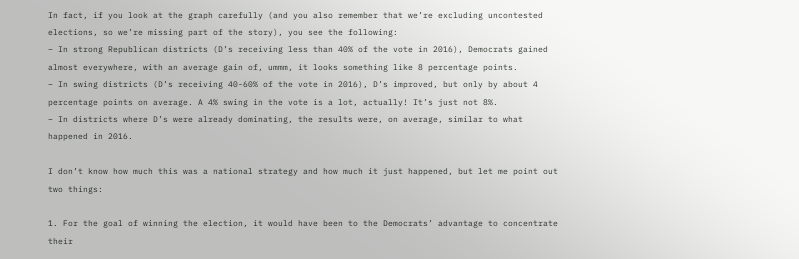In fact, if you look at the graph carefully (and you also remember that we’re excluding uncontested elections, so we’re missing part of the story), you see the following:
– In strong Republican districts (D’s receiving less than 40% of the vote in 2016), Democrats gained almost everywhere, with an average gain of, ummm, it looks something like 8 percentage points.
– In swing districts (D’s receiving 40-60% of the vote in 2016), D’s improved, but only by about 4 percentage points on average. A 4% swing in the vote is a lot, actually! It’s just not 8%.
– In districts where D’s were already dominating, the results were, on average, similar to what happened in 2016.

I don’t know how much this was a national strategy and how much it just happened, but let me point out two things:

1. For the goal of winning the election, it would have been to the Democrats’ advantage to concentrate their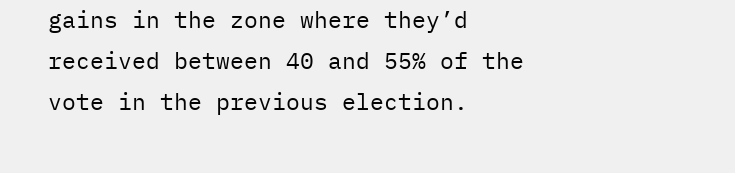gains in the zone where they’d received between 40 and 55% of the vote in the previous election.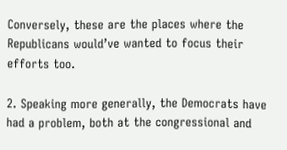Conversely, these are the places where the Republicans would’ve wanted to focus their efforts too.

2. Speaking more generally, the Democrats have had a problem, both at the congressional and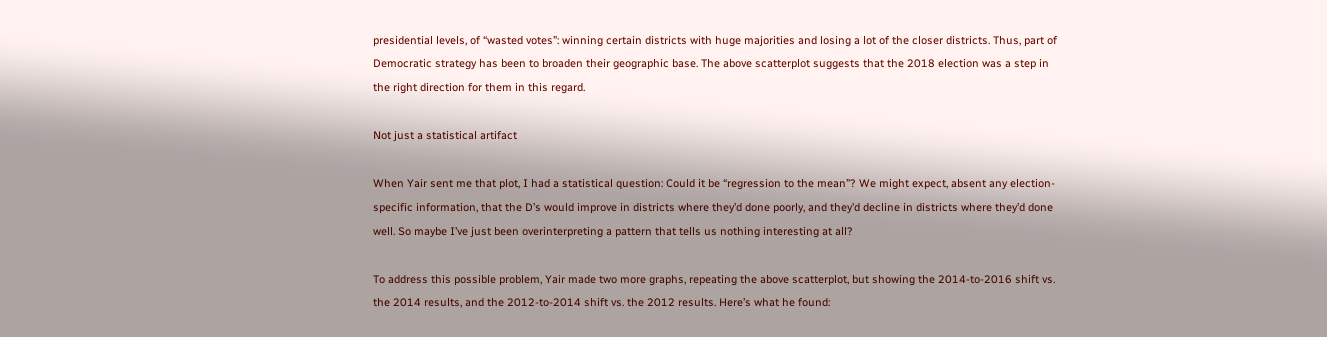presidential levels, of “wasted votes”: winning certain districts with huge majorities and losing a lot of the closer districts. Thus, part of Democratic strategy has been to broaden their geographic base. The above scatterplot suggests that the 2018 election was a step in the right direction for them in this regard.

Not just a statistical artifact

When Yair sent me that plot, I had a statistical question: Could it be “regression to the mean”? We might expect, absent any election-specific information, that the D’s would improve in districts where they’d done poorly, and they’d decline in districts where they’d done well. So maybe I’ve just been overinterpreting a pattern that tells us nothing interesting at all?

To address this possible problem, Yair made two more graphs, repeating the above scatterplot, but showing the 2014-to-2016 shift vs. the 2014 results, and the 2012-to-2014 shift vs. the 2012 results. Here’s what he found: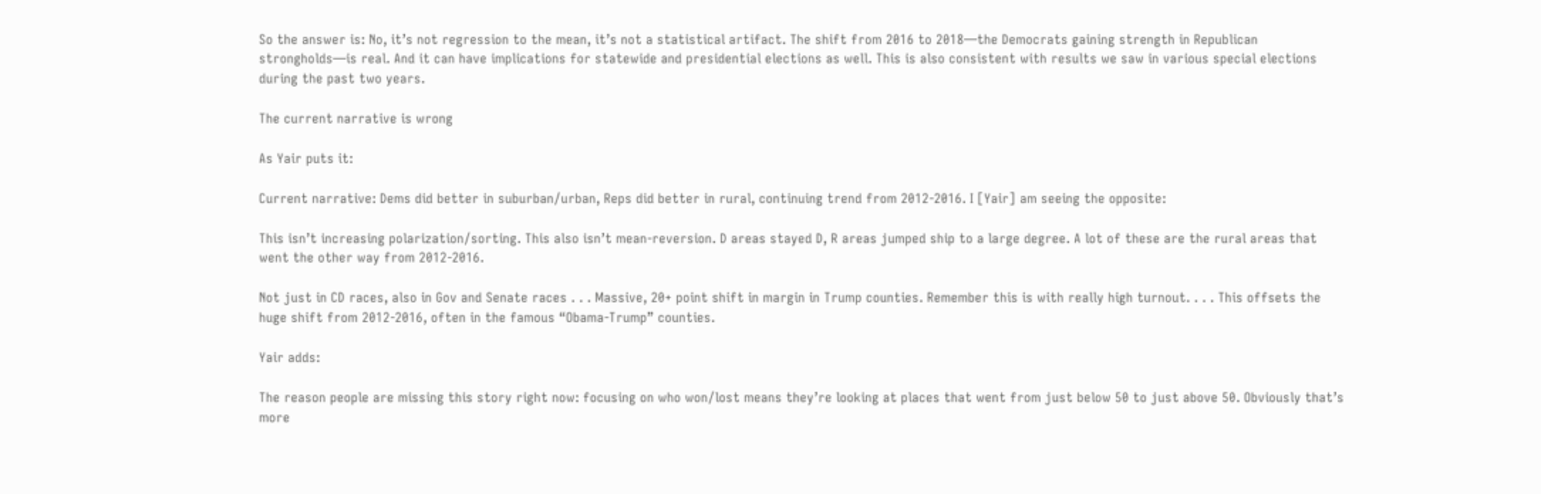So the answer is: No, it’s not regression to the mean, it’s not a statistical artifact. The shift from 2016 to 2018—the Democrats gaining strength in Republican strongholds—is real. And it can have implications for statewide and presidential elections as well. This is also consistent with results we saw in various special elections during the past two years.

The current narrative is wrong

As Yair puts it:

Current narrative: Dems did better in suburban/urban, Reps did better in rural, continuing trend from 2012-2016. I [Yair] am seeing the opposite:

This isn’t increasing polarization/sorting. This also isn’t mean-reversion. D areas stayed D, R areas jumped ship to a large degree. A lot of these are the rural areas that went the other way from 2012-2016.

Not just in CD races, also in Gov and Senate races . . . Massive, 20+ point shift in margin in Trump counties. Remember this is with really high turnout. . . . This offsets the huge shift from 2012-2016, often in the famous “Obama-Trump” counties.

Yair adds:

The reason people are missing this story right now: focusing on who won/lost means they’re looking at places that went from just below 50 to just above 50. Obviously that’s more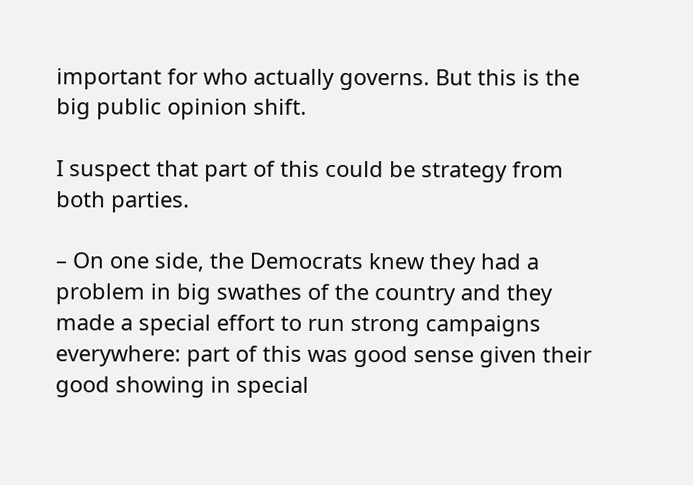important for who actually governs. But this is the big public opinion shift.

I suspect that part of this could be strategy from both parties.

– On one side, the Democrats knew they had a problem in big swathes of the country and they made a special effort to run strong campaigns everywhere: part of this was good sense given their good showing in special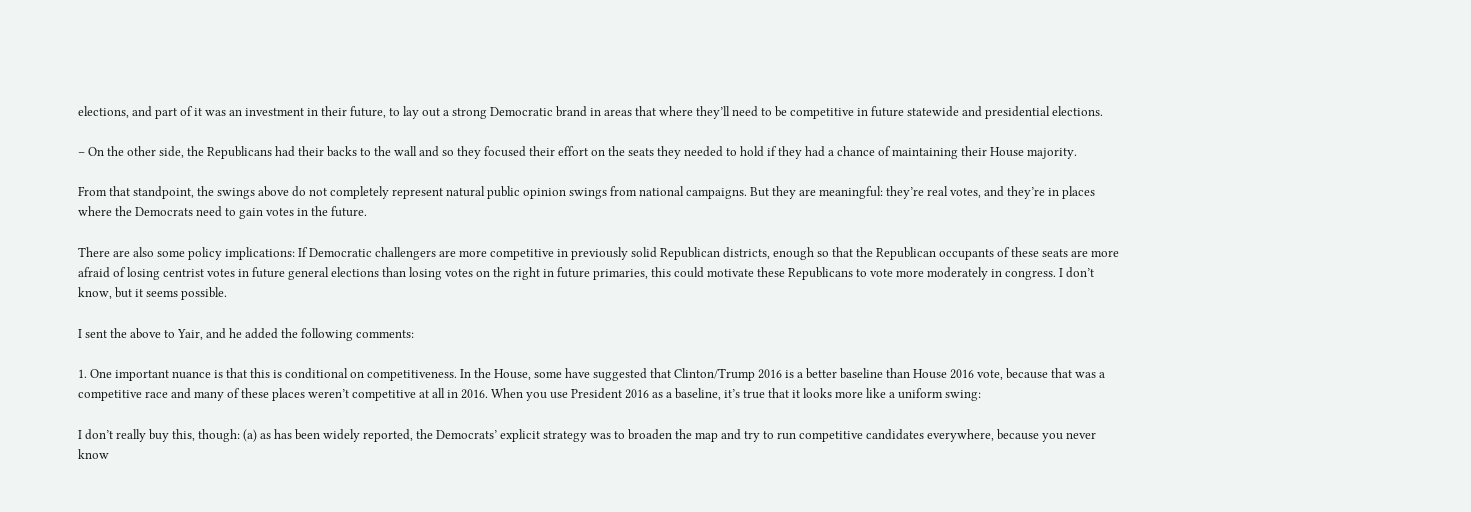elections, and part of it was an investment in their future, to lay out a strong Democratic brand in areas that where they’ll need to be competitive in future statewide and presidential elections.

– On the other side, the Republicans had their backs to the wall and so they focused their effort on the seats they needed to hold if they had a chance of maintaining their House majority.

From that standpoint, the swings above do not completely represent natural public opinion swings from national campaigns. But they are meaningful: they’re real votes, and they’re in places where the Democrats need to gain votes in the future.

There are also some policy implications: If Democratic challengers are more competitive in previously solid Republican districts, enough so that the Republican occupants of these seats are more afraid of losing centrist votes in future general elections than losing votes on the right in future primaries, this could motivate these Republicans to vote more moderately in congress. I don’t know, but it seems possible.

I sent the above to Yair, and he added the following comments:

1. One important nuance is that this is conditional on competitiveness. In the House, some have suggested that Clinton/Trump 2016 is a better baseline than House 2016 vote, because that was a competitive race and many of these places weren’t competitive at all in 2016. When you use President 2016 as a baseline, it’s true that it looks more like a uniform swing:

I don’t really buy this, though: (a) as has been widely reported, the Democrats’ explicit strategy was to broaden the map and try to run competitive candidates everywhere, because you never know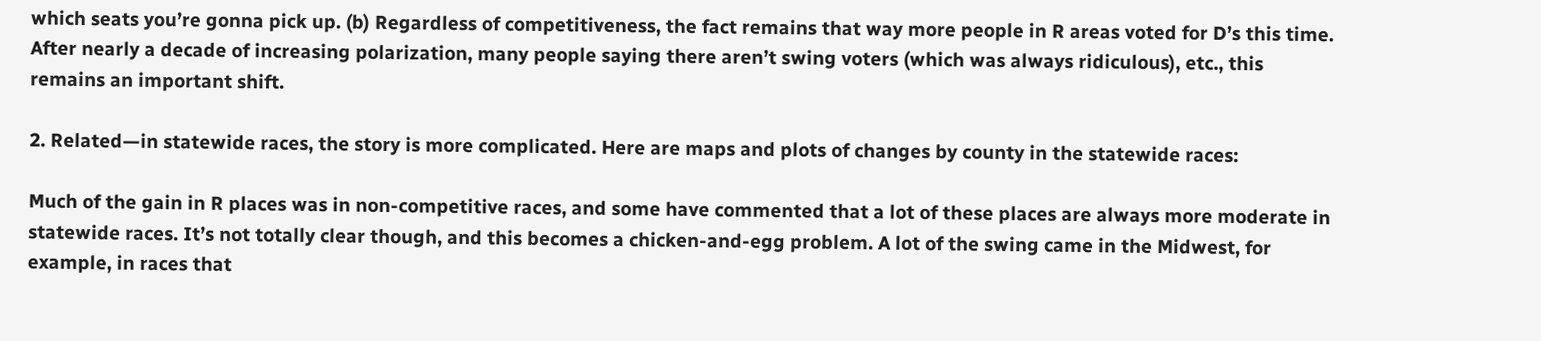which seats you’re gonna pick up. (b) Regardless of competitiveness, the fact remains that way more people in R areas voted for D’s this time. After nearly a decade of increasing polarization, many people saying there aren’t swing voters (which was always ridiculous), etc., this remains an important shift.

2. Related—in statewide races, the story is more complicated. Here are maps and plots of changes by county in the statewide races:

Much of the gain in R places was in non-competitive races, and some have commented that a lot of these places are always more moderate in statewide races. It’s not totally clear though, and this becomes a chicken-and-egg problem. A lot of the swing came in the Midwest, for example, in races that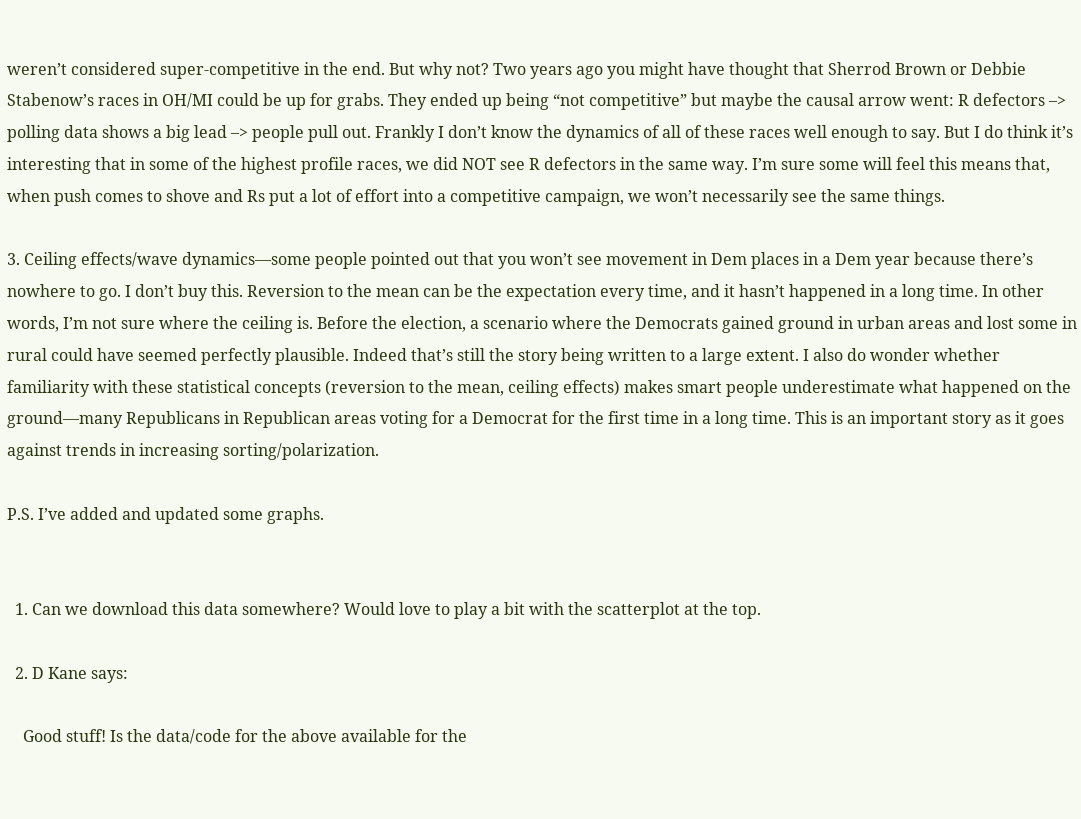weren’t considered super-competitive in the end. But why not? Two years ago you might have thought that Sherrod Brown or Debbie Stabenow’s races in OH/MI could be up for grabs. They ended up being “not competitive” but maybe the causal arrow went: R defectors –> polling data shows a big lead –> people pull out. Frankly I don’t know the dynamics of all of these races well enough to say. But I do think it’s interesting that in some of the highest profile races, we did NOT see R defectors in the same way. I’m sure some will feel this means that, when push comes to shove and Rs put a lot of effort into a competitive campaign, we won’t necessarily see the same things.

3. Ceiling effects/wave dynamics—some people pointed out that you won’t see movement in Dem places in a Dem year because there’s nowhere to go. I don’t buy this. Reversion to the mean can be the expectation every time, and it hasn’t happened in a long time. In other words, I’m not sure where the ceiling is. Before the election, a scenario where the Democrats gained ground in urban areas and lost some in rural could have seemed perfectly plausible. Indeed that’s still the story being written to a large extent. I also do wonder whether familiarity with these statistical concepts (reversion to the mean, ceiling effects) makes smart people underestimate what happened on the ground—many Republicans in Republican areas voting for a Democrat for the first time in a long time. This is an important story as it goes against trends in increasing sorting/polarization.

P.S. I’ve added and updated some graphs.


  1. Can we download this data somewhere? Would love to play a bit with the scatterplot at the top.

  2. D Kane says:

    Good stuff! Is the data/code for the above available for the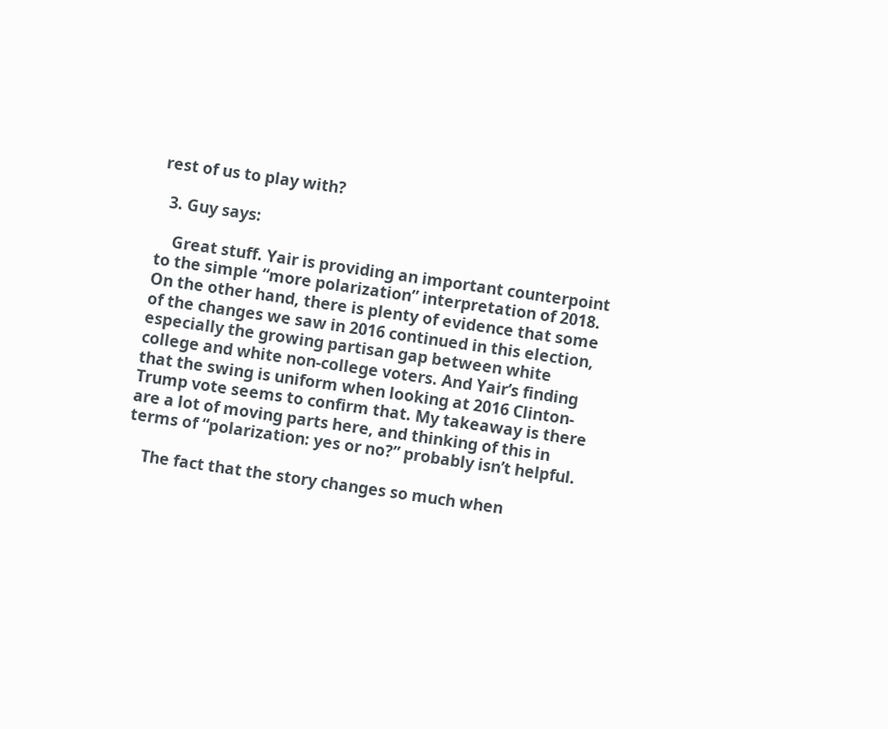rest of us to play with?

  3. Guy says:

    Great stuff. Yair is providing an important counterpoint to the simple “more polarization” interpretation of 2018. On the other hand, there is plenty of evidence that some of the changes we saw in 2016 continued in this election, especially the growing partisan gap between white college and white non-college voters. And Yair’s finding that the swing is uniform when looking at 2016 Clinton-Trump vote seems to confirm that. My takeaway is there are a lot of moving parts here, and thinking of this in terms of “polarization: yes or no?” probably isn’t helpful.

    The fact that the story changes so much when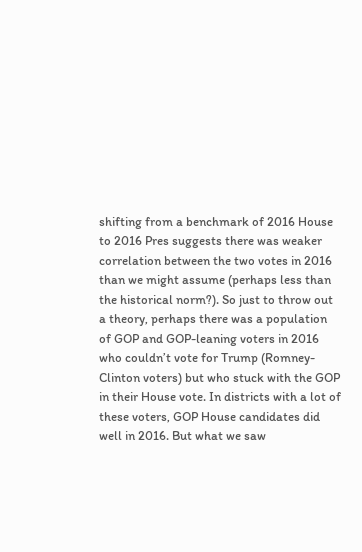shifting from a benchmark of 2016 House to 2016 Pres suggests there was weaker correlation between the two votes in 2016 than we might assume (perhaps less than the historical norm?). So just to throw out a theory, perhaps there was a population of GOP and GOP-leaning voters in 2016 who couldn’t vote for Trump (Romney-Clinton voters) but who stuck with the GOP in their House vote. In districts with a lot of these voters, GOP House candidates did well in 2016. But what we saw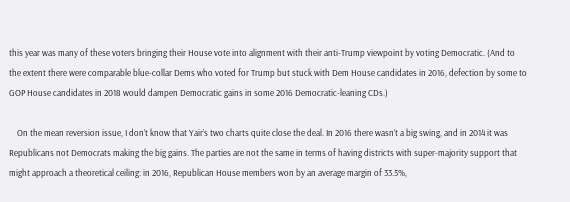this year was many of these voters bringing their House vote into alignment with their anti-Trump viewpoint by voting Democratic. (And to the extent there were comparable blue-collar Dems who voted for Trump but stuck with Dem House candidates in 2016, defection by some to GOP House candidates in 2018 would dampen Democratic gains in some 2016 Democratic-leaning CDs.)

    On the mean reversion issue, I don’t know that Yair’s two charts quite close the deal. In 2016 there wasn’t a big swing, and in 2014 it was Republicans not Democrats making the big gains. The parties are not the same in terms of having districts with super-majority support that might approach a theoretical ceiling: in 2016, Republican House members won by an average margin of 33.5%,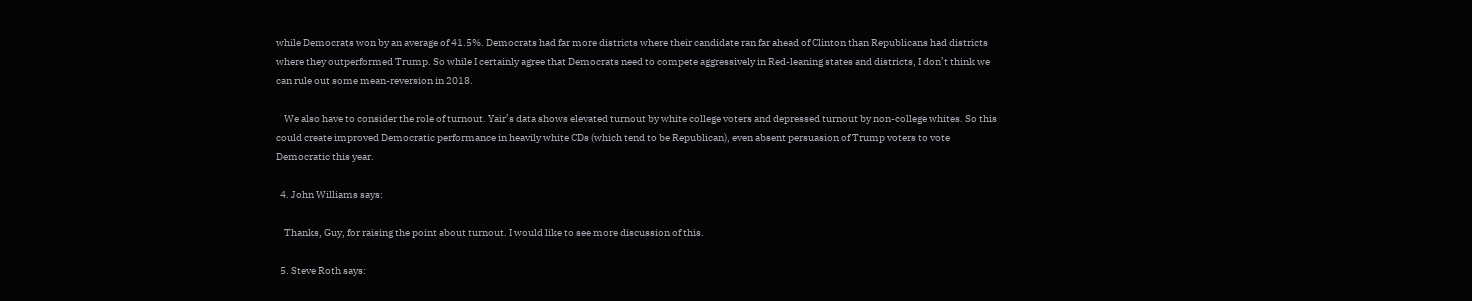while Democrats won by an average of 41.5%. Democrats had far more districts where their candidate ran far ahead of Clinton than Republicans had districts where they outperformed Trump. So while I certainly agree that Democrats need to compete aggressively in Red-leaning states and districts, I don’t think we can rule out some mean-reversion in 2018.

    We also have to consider the role of turnout. Yair’s data shows elevated turnout by white college voters and depressed turnout by non-college whites. So this could create improved Democratic performance in heavily white CDs (which tend to be Republican), even absent persuasion of Trump voters to vote Democratic this year.

  4. John Williams says:

    Thanks, Guy, for raising the point about turnout. I would like to see more discussion of this.

  5. Steve Roth says: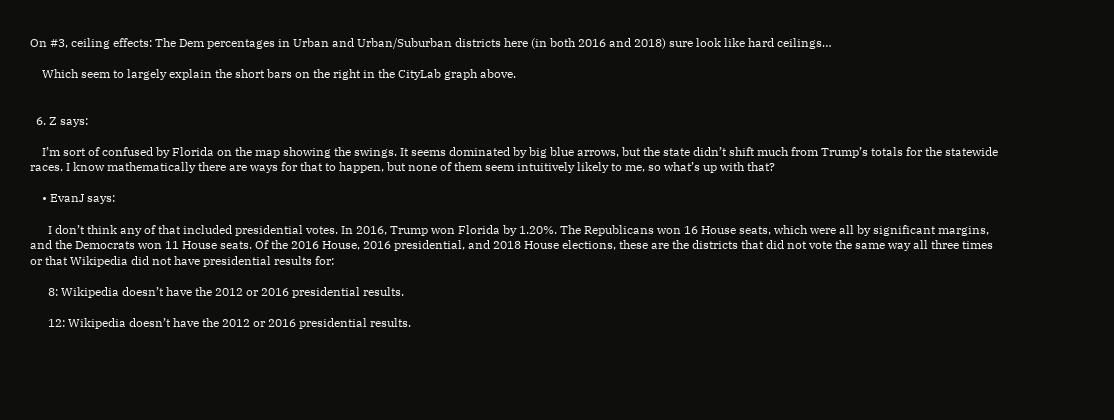On #3, ceiling effects: The Dem percentages in Urban and Urban/Suburban districts here (in both 2016 and 2018) sure look like hard ceilings…

    Which seem to largely explain the short bars on the right in the CityLab graph above.


  6. Z says:

    I’m sort of confused by Florida on the map showing the swings. It seems dominated by big blue arrows, but the state didn’t shift much from Trump’s totals for the statewide races. I know mathematically there are ways for that to happen, but none of them seem intuitively likely to me, so what’s up with that?

    • EvanJ says:

      I don’t think any of that included presidential votes. In 2016, Trump won Florida by 1.20%. The Republicans won 16 House seats, which were all by significant margins, and the Democrats won 11 House seats. Of the 2016 House, 2016 presidential, and 2018 House elections, these are the districts that did not vote the same way all three times or that Wikipedia did not have presidential results for:

      8: Wikipedia doesn’t have the 2012 or 2016 presidential results.

      12: Wikipedia doesn’t have the 2012 or 2016 presidential results.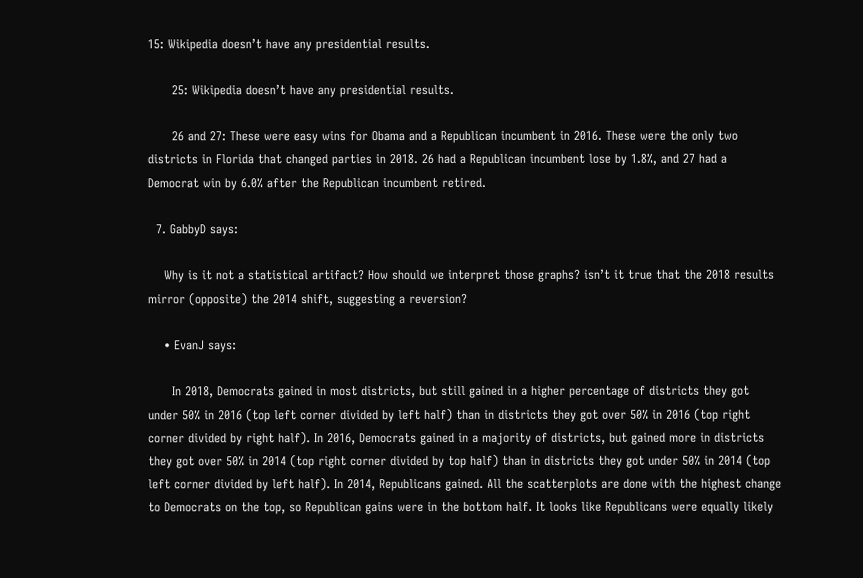15: Wikipedia doesn’t have any presidential results.

      25: Wikipedia doesn’t have any presidential results.

      26 and 27: These were easy wins for Obama and a Republican incumbent in 2016. These were the only two districts in Florida that changed parties in 2018. 26 had a Republican incumbent lose by 1.8%, and 27 had a Democrat win by 6.0% after the Republican incumbent retired.

  7. GabbyD says:

    Why is it not a statistical artifact? How should we interpret those graphs? isn’t it true that the 2018 results mirror (opposite) the 2014 shift, suggesting a reversion?

    • EvanJ says:

      In 2018, Democrats gained in most districts, but still gained in a higher percentage of districts they got under 50% in 2016 (top left corner divided by left half) than in districts they got over 50% in 2016 (top right corner divided by right half). In 2016, Democrats gained in a majority of districts, but gained more in districts they got over 50% in 2014 (top right corner divided by top half) than in districts they got under 50% in 2014 (top left corner divided by left half). In 2014, Republicans gained. All the scatterplots are done with the highest change to Democrats on the top, so Republican gains were in the bottom half. It looks like Republicans were equally likely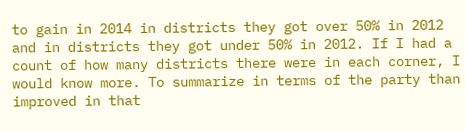to gain in 2014 in districts they got over 50% in 2012 and in districts they got under 50% in 2012. If I had a count of how many districts there were in each corner, I would know more. To summarize in terms of the party than improved in that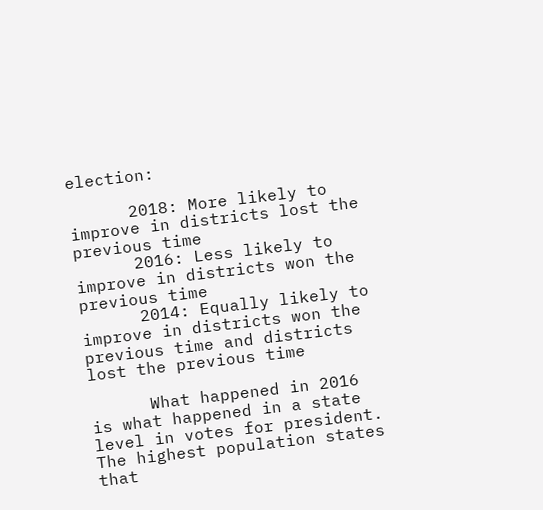election:

      2018: More likely to improve in districts lost the previous time
      2016: Less likely to improve in districts won the previous time
      2014: Equally likely to improve in districts won the previous time and districts lost the previous time

      What happened in 2016 is what happened in a state level in votes for president. The highest population states that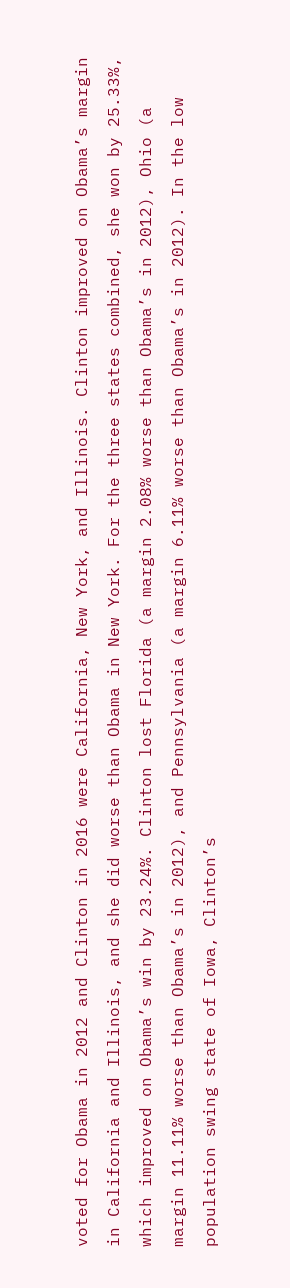voted for Obama in 2012 and Clinton in 2016 were California, New York, and Illinois. Clinton improved on Obama’s margin in California and Illinois, and she did worse than Obama in New York. For the three states combined, she won by 25.33%, which improved on Obama’s win by 23.24%. Clinton lost Florida (a margin 2.08% worse than Obama’s in 2012), Ohio (a margin 11.11% worse than Obama’s in 2012), and Pennsylvania (a margin 6.11% worse than Obama’s in 2012). In the low population swing state of Iowa, Clinton’s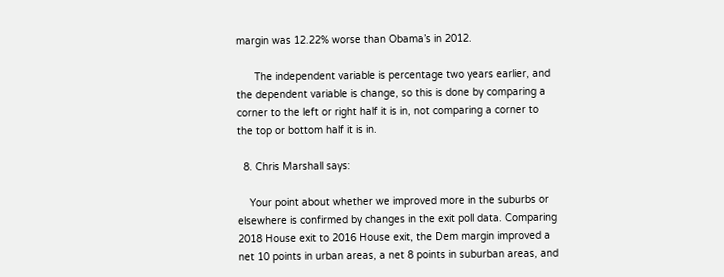margin was 12.22% worse than Obama’s in 2012.

      The independent variable is percentage two years earlier, and the dependent variable is change, so this is done by comparing a corner to the left or right half it is in, not comparing a corner to the top or bottom half it is in.

  8. Chris Marshall says:

    Your point about whether we improved more in the suburbs or elsewhere is confirmed by changes in the exit poll data. Comparing 2018 House exit to 2016 House exit, the Dem margin improved a net 10 points in urban areas, a net 8 points in suburban areas, and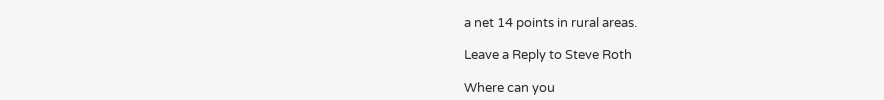a net 14 points in rural areas.

Leave a Reply to Steve Roth

Where can you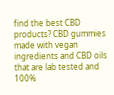find the best CBD products? CBD gummies made with vegan ingredients and CBD oils that are lab tested and 100%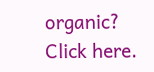organic? Click here.